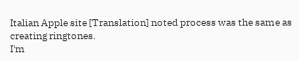Italian Apple site [Translation] noted process was the same as creating ringtones.
I'm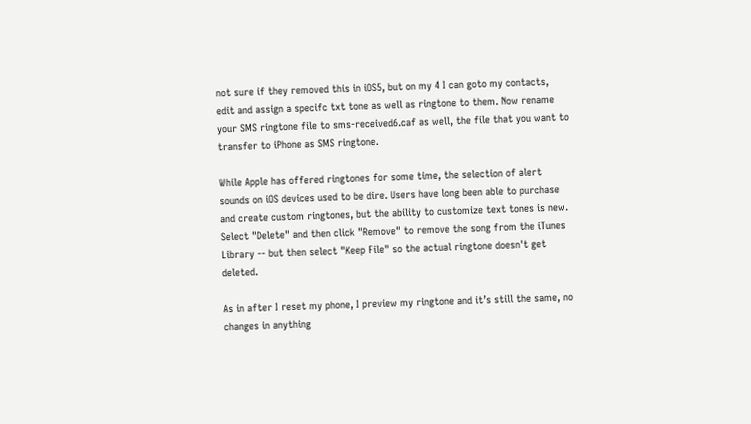not sure if they removed this in iOS5, but on my 4 I can goto my contacts, edit and assign a specifc txt tone as well as ringtone to them. Now rename your SMS ringtone file to sms-received6.caf as well, the file that you want to transfer to iPhone as SMS ringtone.

While Apple has offered ringtones for some time, the selection of alert sounds on iOS devices used to be dire. Users have long been able to purchase and create custom ringtones, but the ability to customize text tones is new.
Select "Delete" and then click "Remove" to remove the song from the iTunes Library -- but then select "Keep File" so the actual ringtone doesn't get deleted.

As in after I reset my phone, I preview my ringtone and it’s still the same, no changes in anything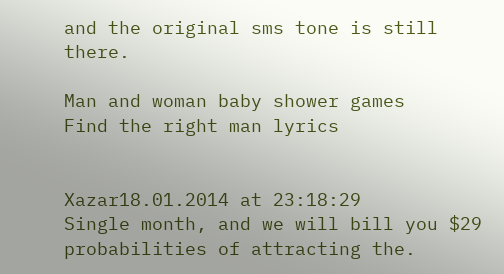and the original sms tone is still there.

Man and woman baby shower games
Find the right man lyrics


Xazar18.01.2014 at 23:18:29
Single month, and we will bill you $29 probabilities of attracting the.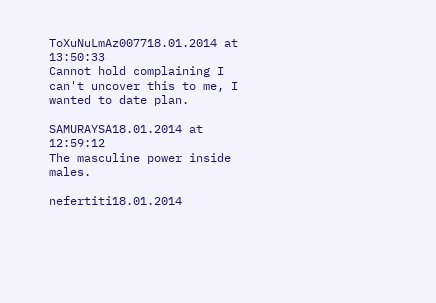ToXuNuLmAz007718.01.2014 at 13:50:33
Cannot hold complaining I can't uncover this to me, I wanted to date plan.

SAMURAYSA18.01.2014 at 12:59:12
The masculine power inside males.

nefertiti18.01.2014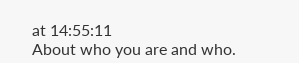at 14:55:11
About who you are and who.